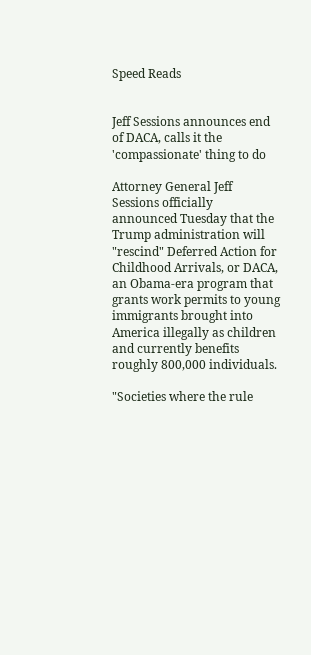Speed Reads


Jeff Sessions announces end of DACA, calls it the 'compassionate' thing to do

Attorney General Jeff Sessions officially announced Tuesday that the Trump administration will "rescind" Deferred Action for Childhood Arrivals, or DACA, an Obama-era program that grants work permits to young immigrants brought into America illegally as children and currently benefits roughly 800,000 individuals.

"Societies where the rule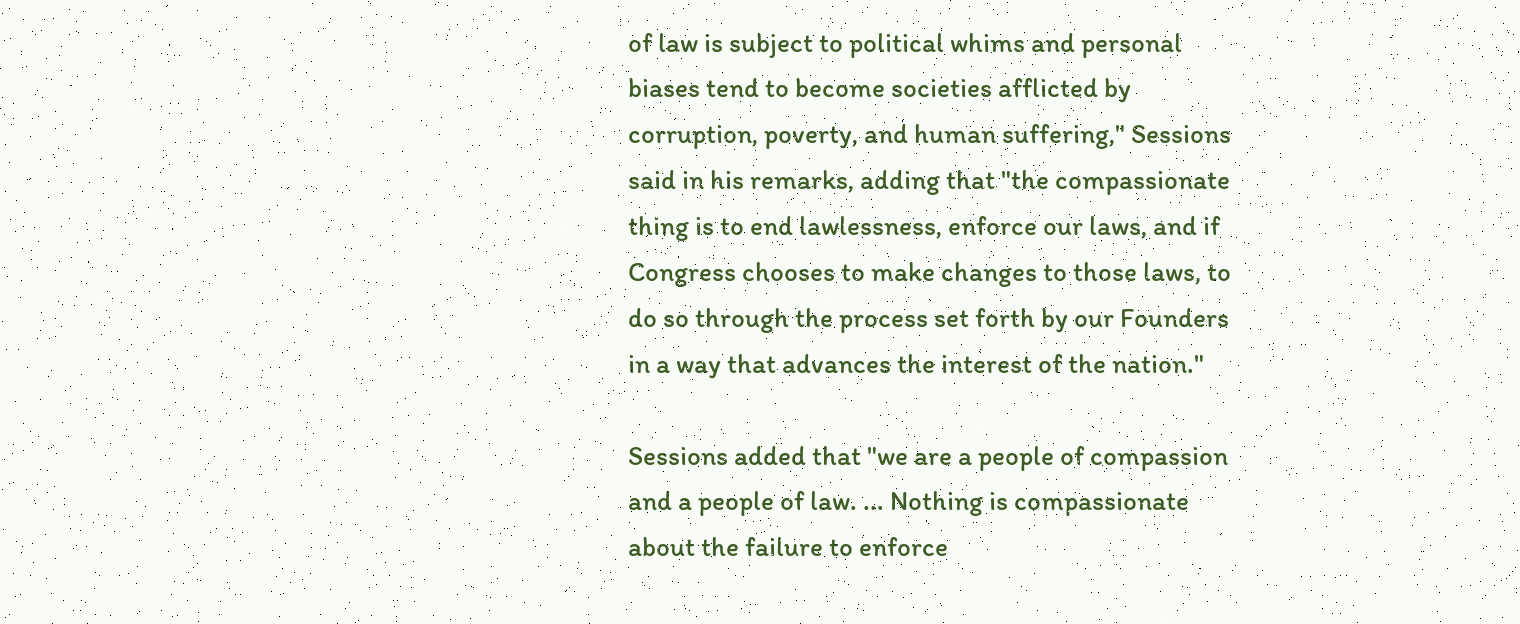of law is subject to political whims and personal biases tend to become societies afflicted by corruption, poverty, and human suffering," Sessions said in his remarks, adding that "the compassionate thing is to end lawlessness, enforce our laws, and if Congress chooses to make changes to those laws, to do so through the process set forth by our Founders in a way that advances the interest of the nation."

Sessions added that "we are a people of compassion and a people of law. ... Nothing is compassionate about the failure to enforce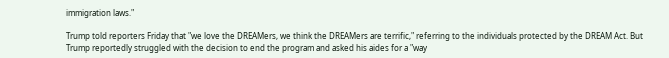immigration laws."

Trump told reporters Friday that "we love the DREAMers, we think the DREAMers are terrific," referring to the individuals protected by the DREAM Act. But Trump reportedly struggled with the decision to end the program and asked his aides for a "way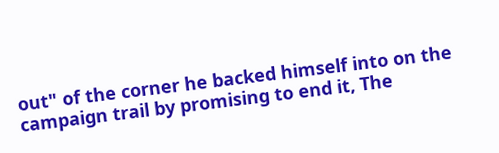out" of the corner he backed himself into on the campaign trail by promising to end it, The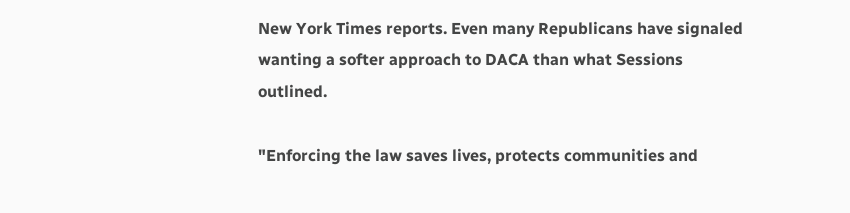New York Times reports. Even many Republicans have signaled wanting a softer approach to DACA than what Sessions outlined.

"Enforcing the law saves lives, protects communities and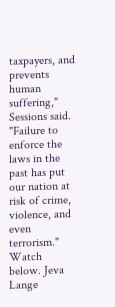taxpayers, and prevents human suffering," Sessions said. "Failure to enforce the laws in the past has put our nation at risk of crime, violence, and even terrorism." Watch below. Jeva Lange